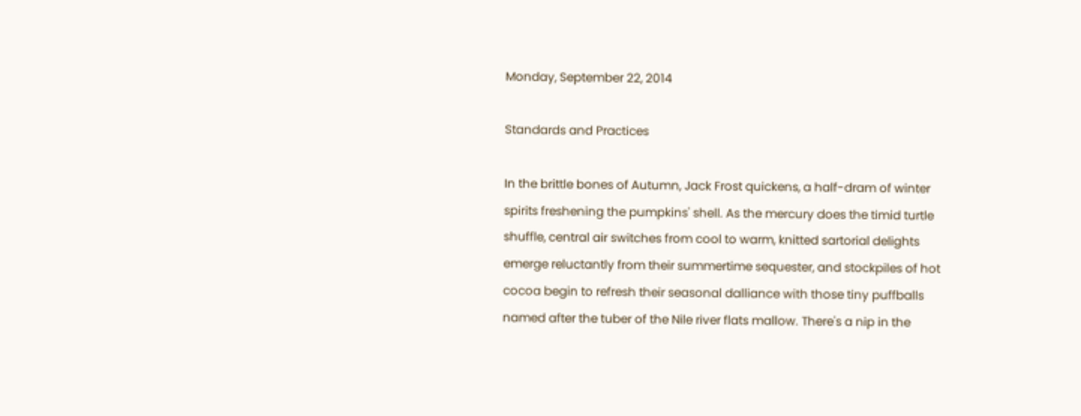Monday, September 22, 2014

Standards and Practices

In the brittle bones of Autumn, Jack Frost quickens, a half-dram of winter spirits freshening the pumpkins' shell. As the mercury does the timid turtle shuffle, central air switches from cool to warm, knitted sartorial delights emerge reluctantly from their summertime sequester, and stockpiles of hot cocoa begin to refresh their seasonal dalliance with those tiny puffballs named after the tuber of the Nile river flats mallow. There's a nip in the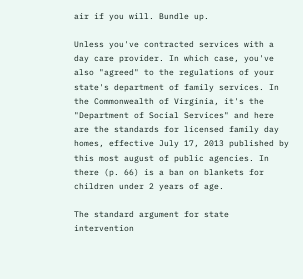air if you will. Bundle up.

Unless you've contracted services with a day care provider. In which case, you've also "agreed" to the regulations of your state's department of family services. In the Commonwealth of Virginia, it's the "Department of Social Services" and here are the standards for licensed family day homes, effective July 17, 2013 published by this most august of public agencies. In there (p. 66) is a ban on blankets for children under 2 years of age.

The standard argument for state intervention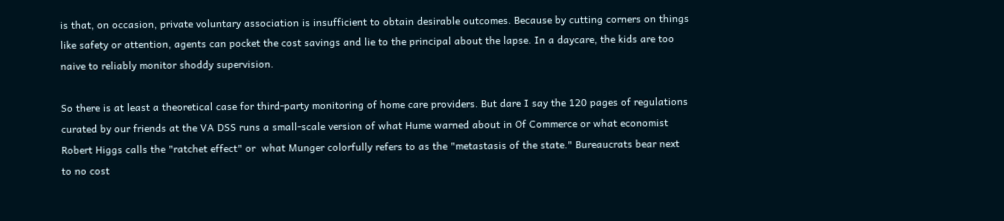is that, on occasion, private voluntary association is insufficient to obtain desirable outcomes. Because by cutting corners on things like safety or attention, agents can pocket the cost savings and lie to the principal about the lapse. In a daycare, the kids are too naive to reliably monitor shoddy supervision.

So there is at least a theoretical case for third-party monitoring of home care providers. But dare I say the 120 pages of regulations curated by our friends at the VA DSS runs a small-scale version of what Hume warned about in Of Commerce or what economist Robert Higgs calls the "ratchet effect" or  what Munger colorfully refers to as the "metastasis of the state." Bureaucrats bear next to no cost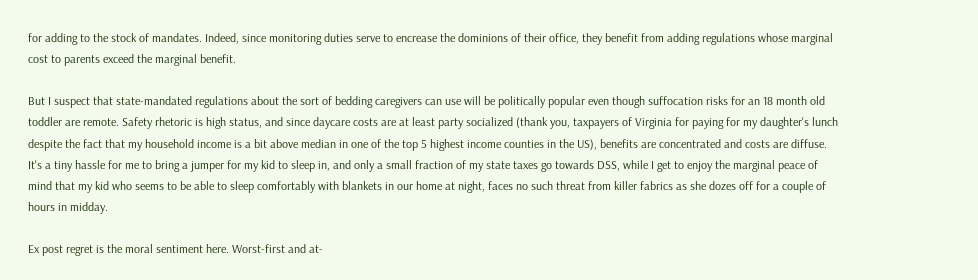for adding to the stock of mandates. Indeed, since monitoring duties serve to encrease the dominions of their office, they benefit from adding regulations whose marginal cost to parents exceed the marginal benefit.

But I suspect that state-mandated regulations about the sort of bedding caregivers can use will be politically popular even though suffocation risks for an 18 month old toddler are remote. Safety rhetoric is high status, and since daycare costs are at least party socialized (thank you, taxpayers of Virginia for paying for my daughter's lunch despite the fact that my household income is a bit above median in one of the top 5 highest income counties in the US), benefits are concentrated and costs are diffuse. It's a tiny hassle for me to bring a jumper for my kid to sleep in, and only a small fraction of my state taxes go towards DSS, while I get to enjoy the marginal peace of mind that my kid who seems to be able to sleep comfortably with blankets in our home at night, faces no such threat from killer fabrics as she dozes off for a couple of hours in midday.

Ex post regret is the moral sentiment here. Worst-first and at-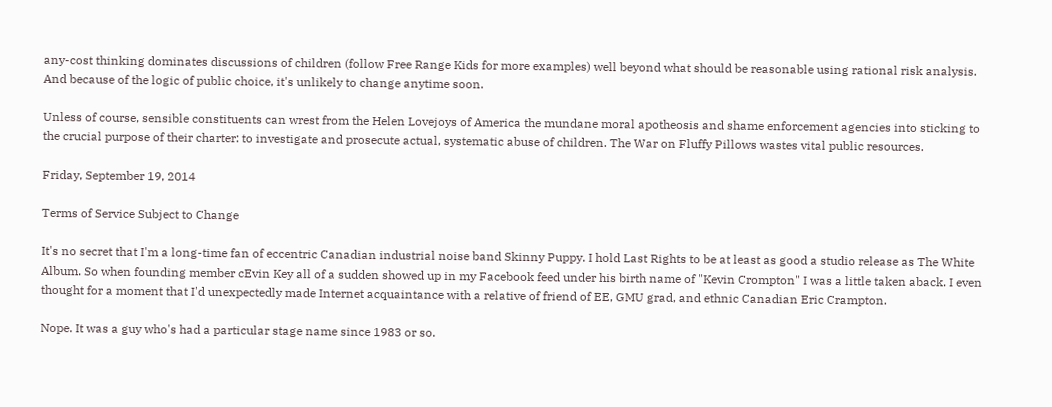any-cost thinking dominates discussions of children (follow Free Range Kids for more examples) well beyond what should be reasonable using rational risk analysis. And because of the logic of public choice, it's unlikely to change anytime soon.

Unless of course, sensible constituents can wrest from the Helen Lovejoys of America the mundane moral apotheosis and shame enforcement agencies into sticking to the crucial purpose of their charter: to investigate and prosecute actual, systematic abuse of children. The War on Fluffy Pillows wastes vital public resources.

Friday, September 19, 2014

Terms of Service Subject to Change

It's no secret that I'm a long-time fan of eccentric Canadian industrial noise band Skinny Puppy. I hold Last Rights to be at least as good a studio release as The White Album. So when founding member cEvin Key all of a sudden showed up in my Facebook feed under his birth name of "Kevin Crompton" I was a little taken aback. I even thought for a moment that I'd unexpectedly made Internet acquaintance with a relative of friend of EE, GMU grad, and ethnic Canadian Eric Crampton.

Nope. It was a guy who's had a particular stage name since 1983 or so.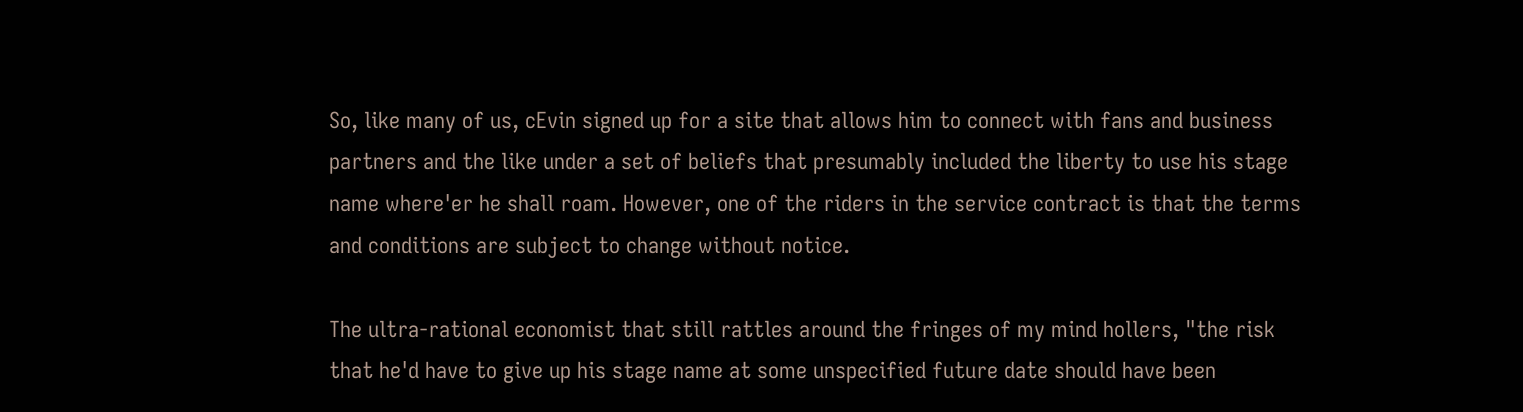So, like many of us, cEvin signed up for a site that allows him to connect with fans and business partners and the like under a set of beliefs that presumably included the liberty to use his stage name where'er he shall roam. However, one of the riders in the service contract is that the terms and conditions are subject to change without notice.

The ultra-rational economist that still rattles around the fringes of my mind hollers, "the risk that he'd have to give up his stage name at some unspecified future date should have been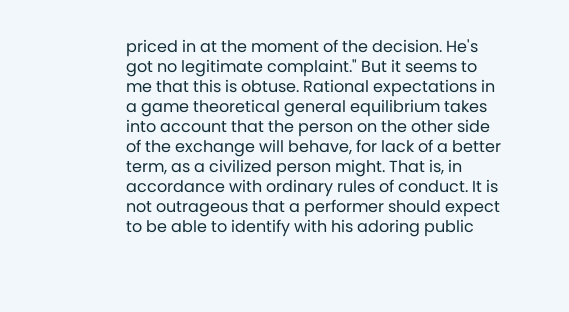priced in at the moment of the decision. He's got no legitimate complaint." But it seems to me that this is obtuse. Rational expectations in a game theoretical general equilibrium takes into account that the person on the other side of the exchange will behave, for lack of a better term, as a civilized person might. That is, in accordance with ordinary rules of conduct. It is not outrageous that a performer should expect to be able to identify with his adoring public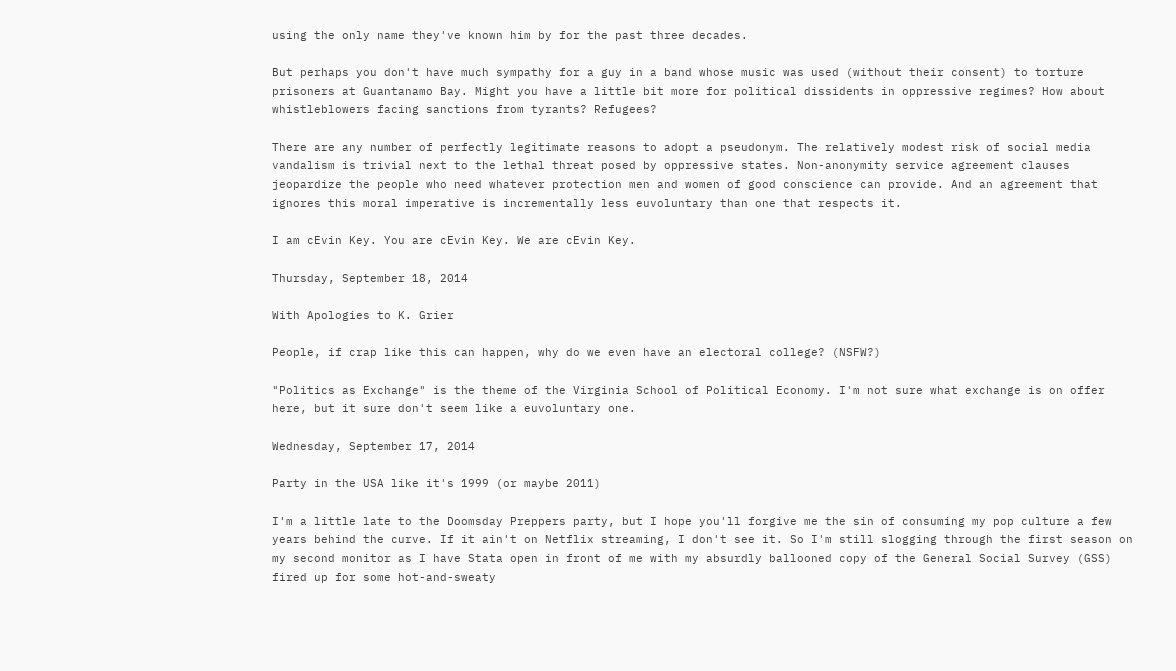using the only name they've known him by for the past three decades.

But perhaps you don't have much sympathy for a guy in a band whose music was used (without their consent) to torture prisoners at Guantanamo Bay. Might you have a little bit more for political dissidents in oppressive regimes? How about whistleblowers facing sanctions from tyrants? Refugees?

There are any number of perfectly legitimate reasons to adopt a pseudonym. The relatively modest risk of social media vandalism is trivial next to the lethal threat posed by oppressive states. Non-anonymity service agreement clauses jeopardize the people who need whatever protection men and women of good conscience can provide. And an agreement that ignores this moral imperative is incrementally less euvoluntary than one that respects it.

I am cEvin Key. You are cEvin Key. We are cEvin Key.

Thursday, September 18, 2014

With Apologies to K. Grier

People, if crap like this can happen, why do we even have an electoral college? (NSFW?)

"Politics as Exchange" is the theme of the Virginia School of Political Economy. I'm not sure what exchange is on offer here, but it sure don't seem like a euvoluntary one.

Wednesday, September 17, 2014

Party in the USA like it's 1999 (or maybe 2011)

I'm a little late to the Doomsday Preppers party, but I hope you'll forgive me the sin of consuming my pop culture a few years behind the curve. If it ain't on Netflix streaming, I don't see it. So I'm still slogging through the first season on my second monitor as I have Stata open in front of me with my absurdly ballooned copy of the General Social Survey (GSS) fired up for some hot-and-sweaty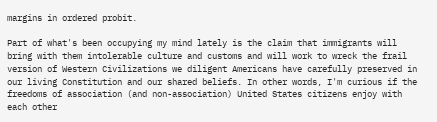margins in ordered probit.

Part of what's been occupying my mind lately is the claim that immigrants will bring with them intolerable culture and customs and will work to wreck the frail version of Western Civilizations we diligent Americans have carefully preserved in our living Constitution and our shared beliefs. In other words, I'm curious if the freedoms of association (and non-association) United States citizens enjoy with each other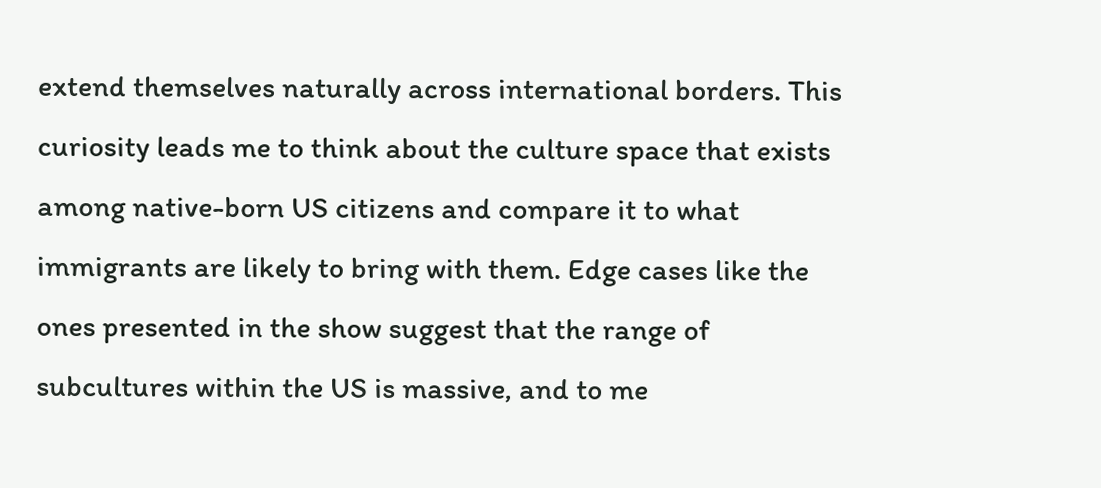extend themselves naturally across international borders. This curiosity leads me to think about the culture space that exists among native-born US citizens and compare it to what immigrants are likely to bring with them. Edge cases like the ones presented in the show suggest that the range of subcultures within the US is massive, and to me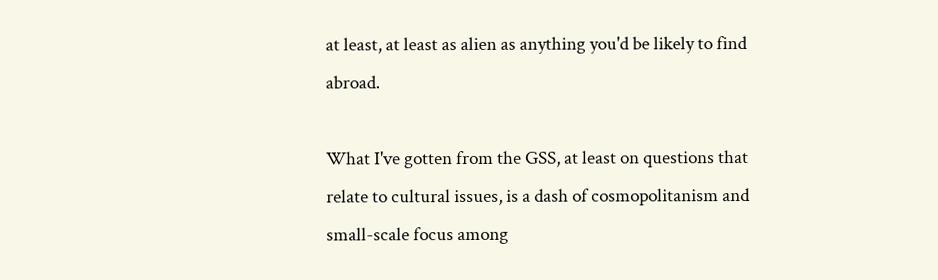at least, at least as alien as anything you'd be likely to find abroad.

What I've gotten from the GSS, at least on questions that relate to cultural issues, is a dash of cosmopolitanism and small-scale focus among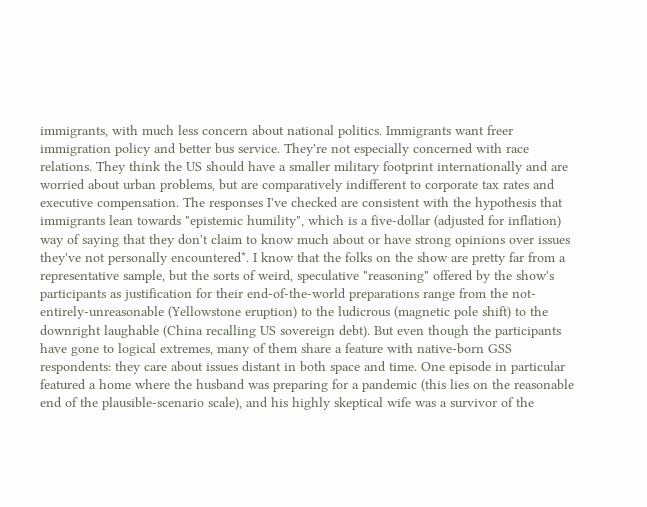immigrants, with much less concern about national politics. Immigrants want freer immigration policy and better bus service. They're not especially concerned with race relations. They think the US should have a smaller military footprint internationally and are worried about urban problems, but are comparatively indifferent to corporate tax rates and executive compensation. The responses I've checked are consistent with the hypothesis that immigrants lean towards "epistemic humility", which is a five-dollar (adjusted for inflation) way of saying that they don't claim to know much about or have strong opinions over issues they've not personally encountered*. I know that the folks on the show are pretty far from a representative sample, but the sorts of weird, speculative "reasoning" offered by the show's participants as justification for their end-of-the-world preparations range from the not-entirely-unreasonable (Yellowstone eruption) to the ludicrous (magnetic pole shift) to the downright laughable (China recalling US sovereign debt). But even though the participants have gone to logical extremes, many of them share a feature with native-born GSS respondents: they care about issues distant in both space and time. One episode in particular featured a home where the husband was preparing for a pandemic (this lies on the reasonable end of the plausible-scenario scale), and his highly skeptical wife was a survivor of the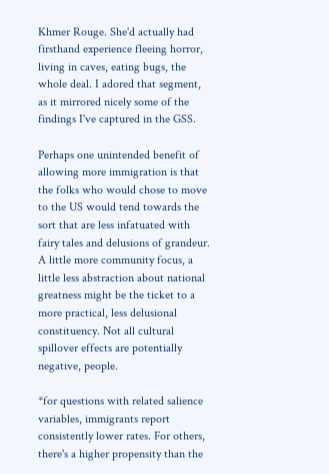Khmer Rouge. She'd actually had firsthand experience fleeing horror, living in caves, eating bugs, the whole deal. I adored that segment, as it mirrored nicely some of the findings I've captured in the GSS.

Perhaps one unintended benefit of allowing more immigration is that the folks who would chose to move to the US would tend towards the sort that are less infatuated with fairy tales and delusions of grandeur. A little more community focus, a little less abstraction about national greatness might be the ticket to a more practical, less delusional constituency. Not all cultural spillover effects are potentially negative, people.

*for questions with related salience variables, immigrants report consistently lower rates. For others, there's a higher propensity than the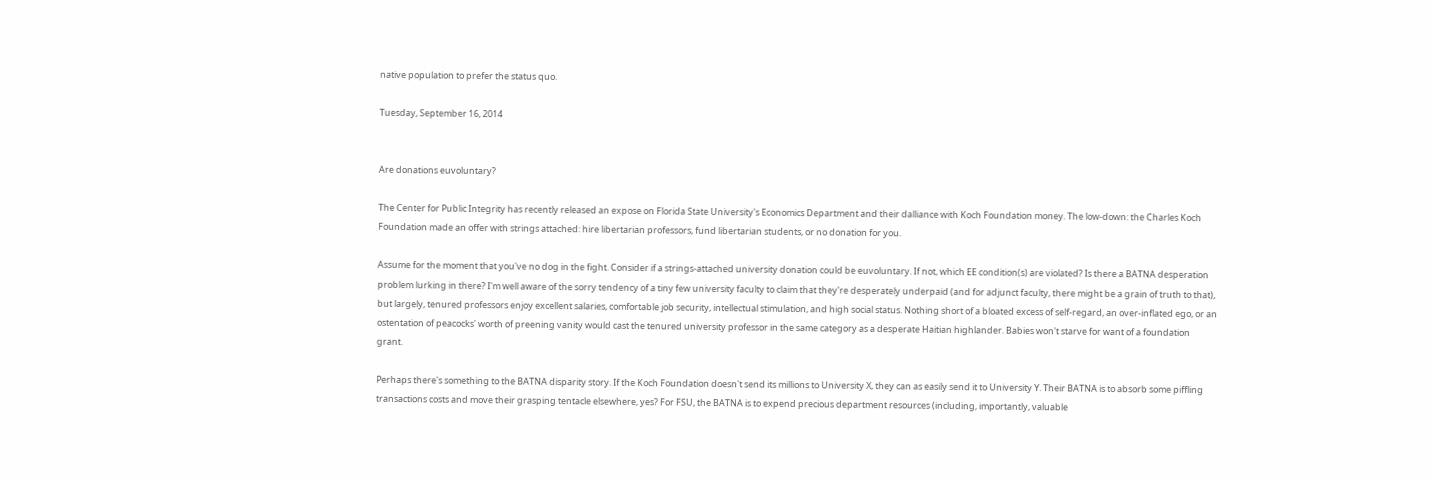native population to prefer the status quo.

Tuesday, September 16, 2014


Are donations euvoluntary?

The Center for Public Integrity has recently released an expose on Florida State University's Economics Department and their dalliance with Koch Foundation money. The low-down: the Charles Koch Foundation made an offer with strings attached: hire libertarian professors, fund libertarian students, or no donation for you.

Assume for the moment that you've no dog in the fight. Consider if a strings-attached university donation could be euvoluntary. If not, which EE condition(s) are violated? Is there a BATNA desperation problem lurking in there? I'm well aware of the sorry tendency of a tiny few university faculty to claim that they're desperately underpaid (and for adjunct faculty, there might be a grain of truth to that), but largely, tenured professors enjoy excellent salaries, comfortable job security, intellectual stimulation, and high social status. Nothing short of a bloated excess of self-regard, an over-inflated ego, or an ostentation of peacocks' worth of preening vanity would cast the tenured university professor in the same category as a desperate Haitian highlander. Babies won't starve for want of a foundation grant.

Perhaps there's something to the BATNA disparity story. If the Koch Foundation doesn't send its millions to University X, they can as easily send it to University Y. Their BATNA is to absorb some piffling transactions costs and move their grasping tentacle elsewhere, yes? For FSU, the BATNA is to expend precious department resources (including, importantly, valuable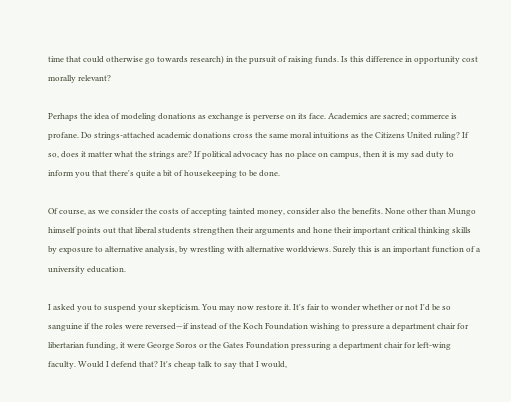time that could otherwise go towards research) in the pursuit of raising funds. Is this difference in opportunity cost morally relevant?

Perhaps the idea of modeling donations as exchange is perverse on its face. Academics are sacred; commerce is profane. Do strings-attached academic donations cross the same moral intuitions as the Citizens United ruling? If so, does it matter what the strings are? If political advocacy has no place on campus, then it is my sad duty to inform you that there's quite a bit of housekeeping to be done.

Of course, as we consider the costs of accepting tainted money, consider also the benefits. None other than Mungo himself points out that liberal students strengthen their arguments and hone their important critical thinking skills by exposure to alternative analysis, by wrestling with alternative worldviews. Surely this is an important function of a university education.

I asked you to suspend your skepticism. You may now restore it. It's fair to wonder whether or not I'd be so sanguine if the roles were reversed—if instead of the Koch Foundation wishing to pressure a department chair for libertarian funding, it were George Soros or the Gates Foundation pressuring a department chair for left-wing faculty. Would I defend that? It's cheap talk to say that I would,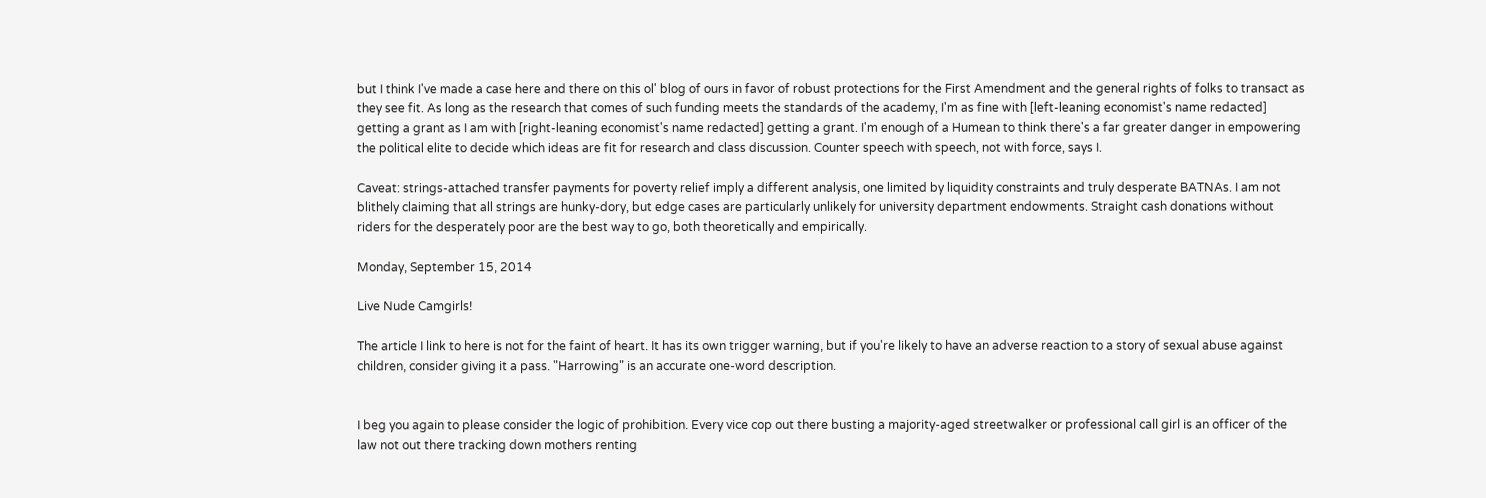but I think I've made a case here and there on this ol' blog of ours in favor of robust protections for the First Amendment and the general rights of folks to transact as they see fit. As long as the research that comes of such funding meets the standards of the academy, I'm as fine with [left-leaning economist's name redacted] getting a grant as I am with [right-leaning economist's name redacted] getting a grant. I'm enough of a Humean to think there's a far greater danger in empowering the political elite to decide which ideas are fit for research and class discussion. Counter speech with speech, not with force, says I.

Caveat: strings-attached transfer payments for poverty relief imply a different analysis, one limited by liquidity constraints and truly desperate BATNAs. I am not blithely claiming that all strings are hunky-dory, but edge cases are particularly unlikely for university department endowments. Straight cash donations without riders for the desperately poor are the best way to go, both theoretically and empirically.

Monday, September 15, 2014

Live Nude Camgirls!

The article I link to here is not for the faint of heart. It has its own trigger warning, but if you're likely to have an adverse reaction to a story of sexual abuse against children, consider giving it a pass. "Harrowing" is an accurate one-word description.


I beg you again to please consider the logic of prohibition. Every vice cop out there busting a majority-aged streetwalker or professional call girl is an officer of the law not out there tracking down mothers renting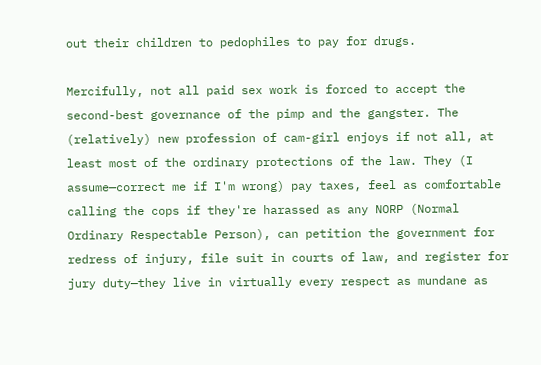out their children to pedophiles to pay for drugs.

Mercifully, not all paid sex work is forced to accept the second-best governance of the pimp and the gangster. The (relatively) new profession of cam-girl enjoys if not all, at least most of the ordinary protections of the law. They (I assume—correct me if I'm wrong) pay taxes, feel as comfortable calling the cops if they're harassed as any NORP (Normal Ordinary Respectable Person), can petition the government for redress of injury, file suit in courts of law, and register for jury duty—they live in virtually every respect as mundane as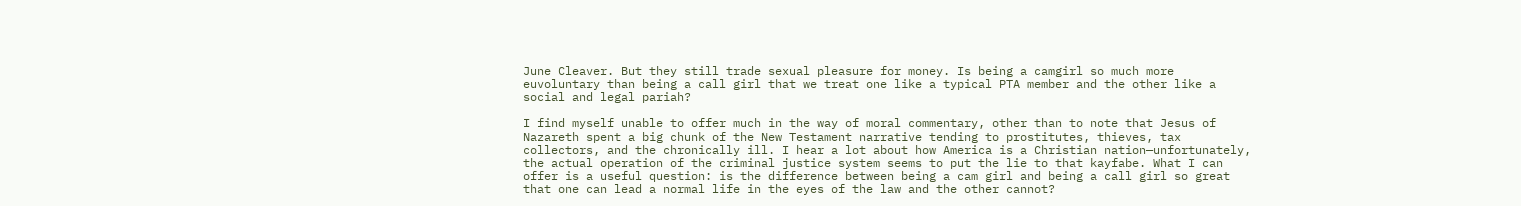June Cleaver. But they still trade sexual pleasure for money. Is being a camgirl so much more euvoluntary than being a call girl that we treat one like a typical PTA member and the other like a social and legal pariah?

I find myself unable to offer much in the way of moral commentary, other than to note that Jesus of Nazareth spent a big chunk of the New Testament narrative tending to prostitutes, thieves, tax collectors, and the chronically ill. I hear a lot about how America is a Christian nation—unfortunately, the actual operation of the criminal justice system seems to put the lie to that kayfabe. What I can offer is a useful question: is the difference between being a cam girl and being a call girl so great that one can lead a normal life in the eyes of the law and the other cannot?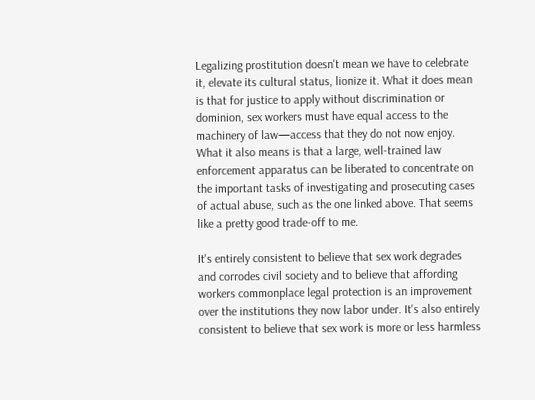Legalizing prostitution doesn't mean we have to celebrate it, elevate its cultural status, lionize it. What it does mean is that for justice to apply without discrimination or dominion, sex workers must have equal access to the machinery of law—access that they do not now enjoy. What it also means is that a large, well-trained law enforcement apparatus can be liberated to concentrate on the important tasks of investigating and prosecuting cases of actual abuse, such as the one linked above. That seems like a pretty good trade-off to me.

It's entirely consistent to believe that sex work degrades and corrodes civil society and to believe that affording workers commonplace legal protection is an improvement over the institutions they now labor under. It's also entirely consistent to believe that sex work is more or less harmless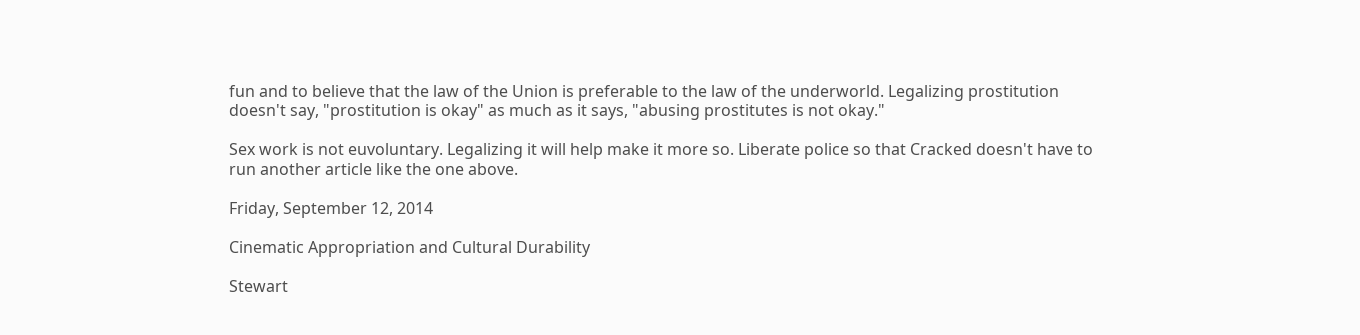fun and to believe that the law of the Union is preferable to the law of the underworld. Legalizing prostitution doesn't say, "prostitution is okay" as much as it says, "abusing prostitutes is not okay."

Sex work is not euvoluntary. Legalizing it will help make it more so. Liberate police so that Cracked doesn't have to run another article like the one above.

Friday, September 12, 2014

Cinematic Appropriation and Cultural Durability

Stewart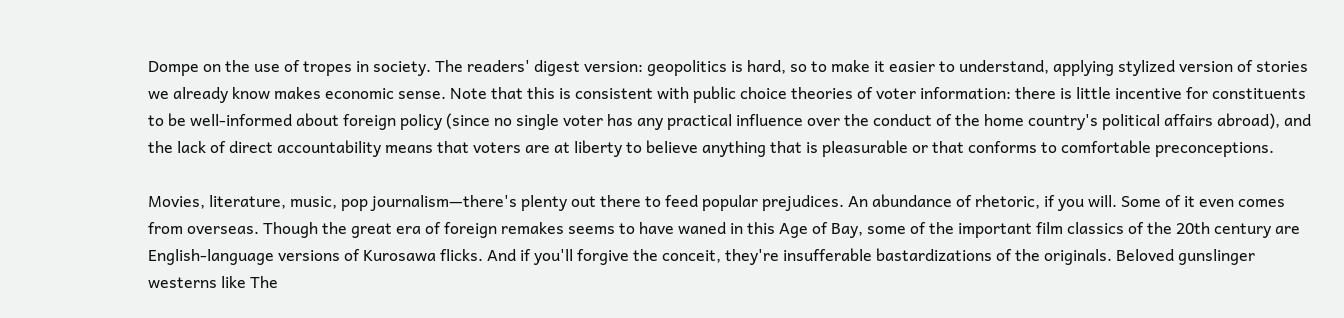Dompe on the use of tropes in society. The readers' digest version: geopolitics is hard, so to make it easier to understand, applying stylized version of stories we already know makes economic sense. Note that this is consistent with public choice theories of voter information: there is little incentive for constituents to be well-informed about foreign policy (since no single voter has any practical influence over the conduct of the home country's political affairs abroad), and the lack of direct accountability means that voters are at liberty to believe anything that is pleasurable or that conforms to comfortable preconceptions.

Movies, literature, music, pop journalism—there's plenty out there to feed popular prejudices. An abundance of rhetoric, if you will. Some of it even comes from overseas. Though the great era of foreign remakes seems to have waned in this Age of Bay, some of the important film classics of the 20th century are English-language versions of Kurosawa flicks. And if you'll forgive the conceit, they're insufferable bastardizations of the originals. Beloved gunslinger westerns like The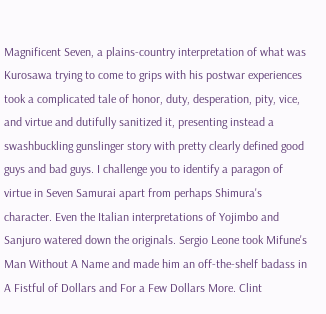Magnificent Seven, a plains-country interpretation of what was Kurosawa trying to come to grips with his postwar experiences took a complicated tale of honor, duty, desperation, pity, vice, and virtue and dutifully sanitized it, presenting instead a swashbuckling gunslinger story with pretty clearly defined good guys and bad guys. I challenge you to identify a paragon of virtue in Seven Samurai apart from perhaps Shimura's character. Even the Italian interpretations of Yojimbo and Sanjuro watered down the originals. Sergio Leone took Mifune's Man Without A Name and made him an off-the-shelf badass in A Fistful of Dollars and For a Few Dollars More. Clint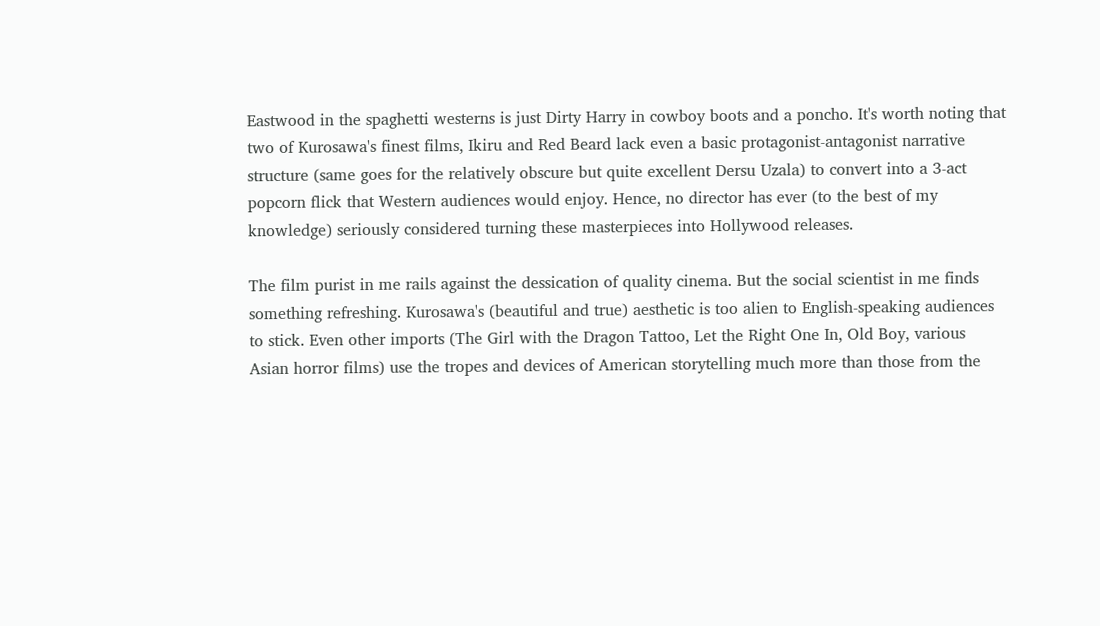Eastwood in the spaghetti westerns is just Dirty Harry in cowboy boots and a poncho. It's worth noting that two of Kurosawa's finest films, Ikiru and Red Beard lack even a basic protagonist-antagonist narrative structure (same goes for the relatively obscure but quite excellent Dersu Uzala) to convert into a 3-act popcorn flick that Western audiences would enjoy. Hence, no director has ever (to the best of my knowledge) seriously considered turning these masterpieces into Hollywood releases.

The film purist in me rails against the dessication of quality cinema. But the social scientist in me finds something refreshing. Kurosawa's (beautiful and true) aesthetic is too alien to English-speaking audiences to stick. Even other imports (The Girl with the Dragon Tattoo, Let the Right One In, Old Boy, various Asian horror films) use the tropes and devices of American storytelling much more than those from the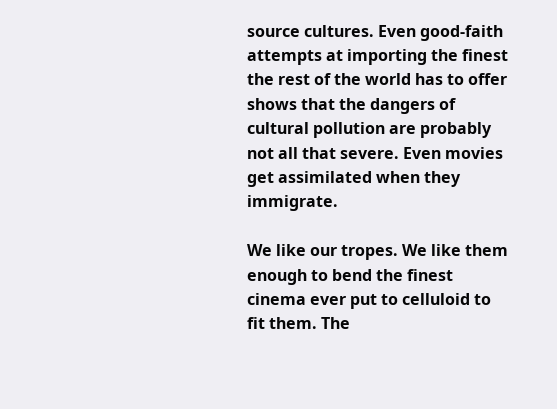source cultures. Even good-faith attempts at importing the finest the rest of the world has to offer shows that the dangers of cultural pollution are probably not all that severe. Even movies get assimilated when they immigrate.

We like our tropes. We like them enough to bend the finest cinema ever put to celluloid to fit them. The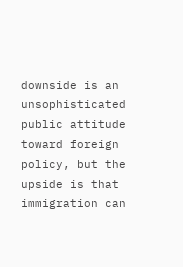downside is an unsophisticated public attitude toward foreign policy, but the upside is that immigration can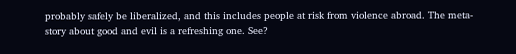probably safely be liberalized, and this includes people at risk from violence abroad. The meta-story about good and evil is a refreshing one. See?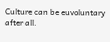Culture can be euvoluntary after all.